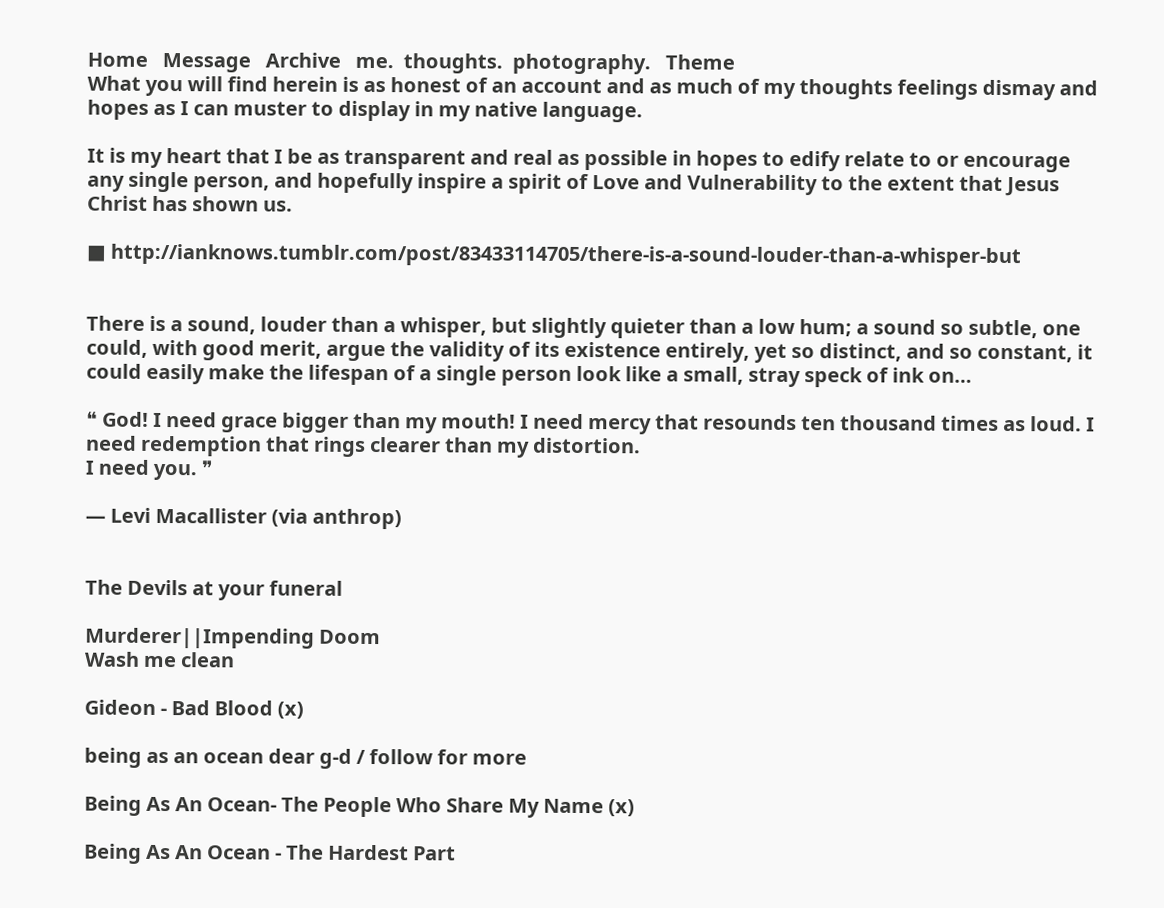Home   Message   Archive   me.  thoughts.  photography.   Theme
What you will find herein is as honest of an account and as much of my thoughts feelings dismay and hopes as I can muster to display in my native language.

It is my heart that I be as transparent and real as possible in hopes to edify relate to or encourage any single person, and hopefully inspire a spirit of Love and Vulnerability to the extent that Jesus Christ has shown us.

■ http://ianknows.tumblr.com/post/83433114705/there-is-a-sound-louder-than-a-whisper-but


There is a sound, louder than a whisper, but slightly quieter than a low hum; a sound so subtle, one could, with good merit, argue the validity of its existence entirely, yet so distinct, and so constant, it could easily make the lifespan of a single person look like a small, stray speck of ink on…

❝ God! I need grace bigger than my mouth! I need mercy that resounds ten thousand times as loud. I need redemption that rings clearer than my distortion.
I need you. ❞

— Levi Macallister (via anthrop)


The Devils at your funeral

Murderer||Impending Doom
Wash me clean

Gideon - Bad Blood (x)

being as an ocean dear g-d / follow for more

Being As An Ocean- The People Who Share My Name (x)

Being As An Ocean - The Hardest Part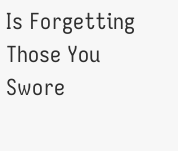Is Forgetting Those You Swore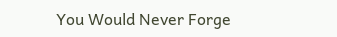You Would Never Forge